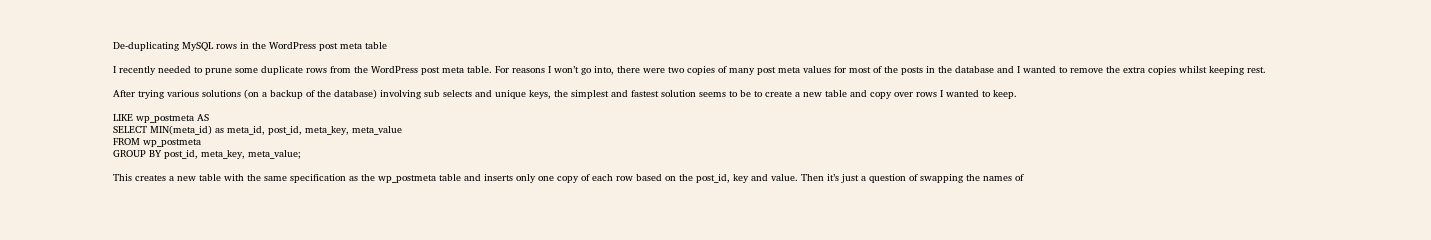De-duplicating MySQL rows in the WordPress post meta table

I recently needed to prune some duplicate rows from the WordPress post meta table. For reasons I won’t go into, there were two copies of many post meta values for most of the posts in the database and I wanted to remove the extra copies whilst keeping rest.

After trying various solutions (on a backup of the database) involving sub selects and unique keys, the simplest and fastest solution seems to be to create a new table and copy over rows I wanted to keep.

LIKE wp_postmeta AS
SELECT MIN(meta_id) as meta_id, post_id, meta_key, meta_value
FROM wp_postmeta
GROUP BY post_id, meta_key, meta_value;

This creates a new table with the same specification as the wp_postmeta table and inserts only one copy of each row based on the post_id, key and value. Then it’s just a question of swapping the names of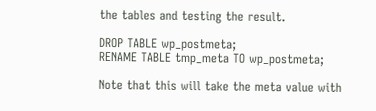the tables and testing the result.

DROP TABLE wp_postmeta;
RENAME TABLE tmp_meta TO wp_postmeta;

Note that this will take the meta value with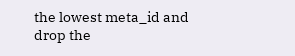the lowest meta_id and drop the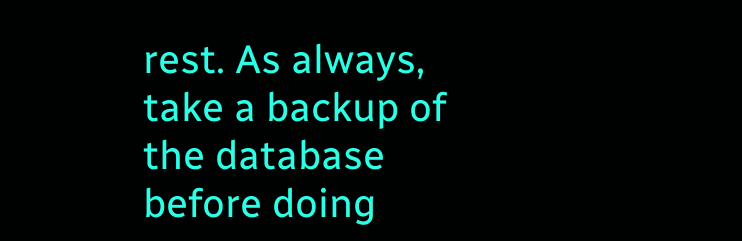rest. As always, take a backup of the database before doing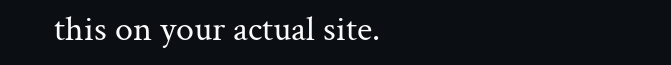this on your actual site.